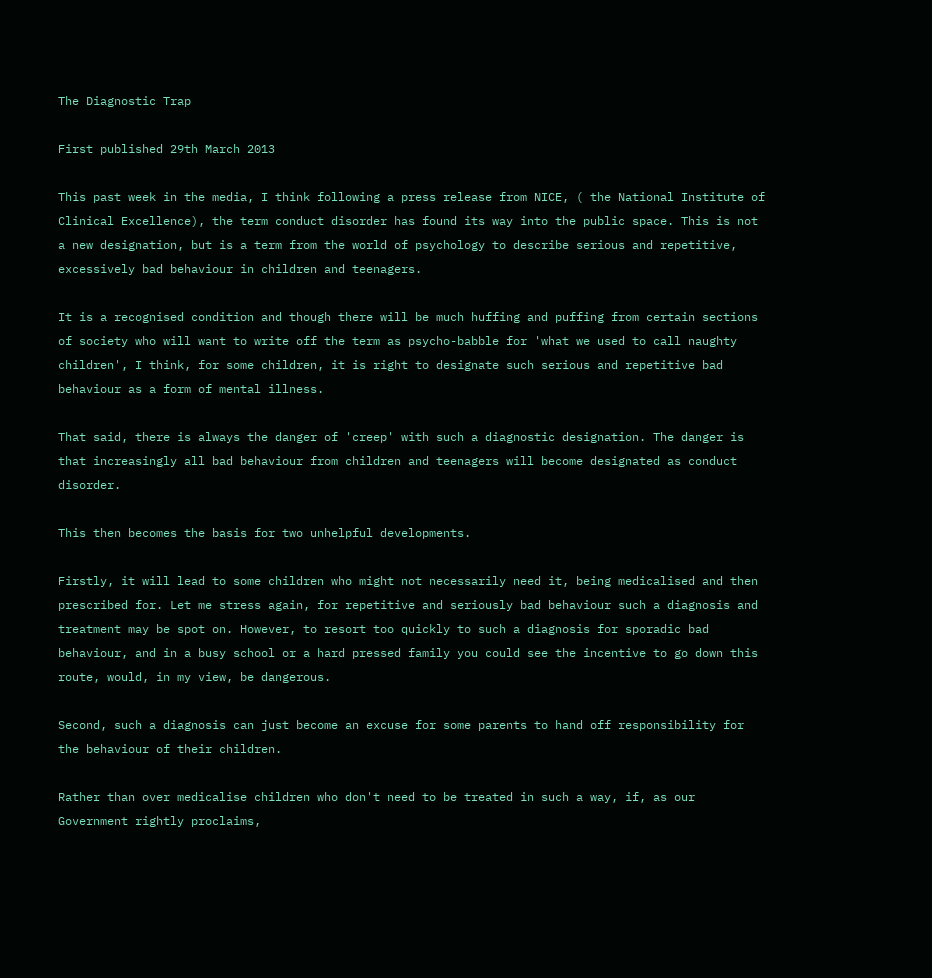The Diagnostic Trap

First published 29th March 2013

This past week in the media, I think following a press release from NICE, ( the National Institute of Clinical Excellence), the term conduct disorder has found its way into the public space. This is not a new designation, but is a term from the world of psychology to describe serious and repetitive, excessively bad behaviour in children and teenagers.

It is a recognised condition and though there will be much huffing and puffing from certain sections of society who will want to write off the term as psycho-babble for 'what we used to call naughty children', I think, for some children, it is right to designate such serious and repetitive bad behaviour as a form of mental illness.

That said, there is always the danger of 'creep' with such a diagnostic designation. The danger is that increasingly all bad behaviour from children and teenagers will become designated as conduct disorder.

This then becomes the basis for two unhelpful developments.

Firstly, it will lead to some children who might not necessarily need it, being medicalised and then prescribed for. Let me stress again, for repetitive and seriously bad behaviour such a diagnosis and treatment may be spot on. However, to resort too quickly to such a diagnosis for sporadic bad behaviour, and in a busy school or a hard pressed family you could see the incentive to go down this route, would, in my view, be dangerous.

Second, such a diagnosis can just become an excuse for some parents to hand off responsibility for the behaviour of their children.

Rather than over medicalise children who don't need to be treated in such a way, if, as our Government rightly proclaims,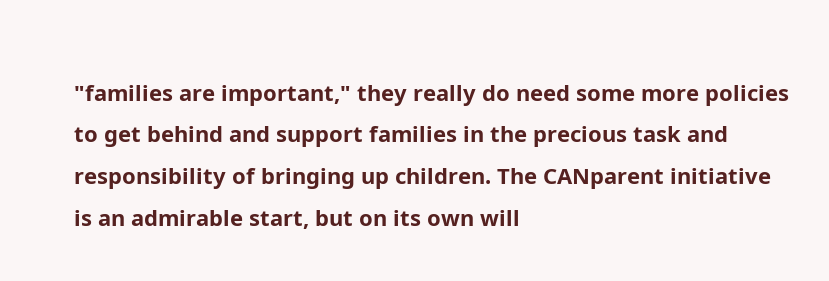"families are important," they really do need some more policies to get behind and support families in the precious task and responsibility of bringing up children. The CANparent initiative is an admirable start, but on its own will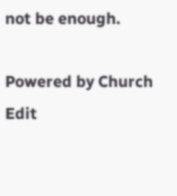not be enough.

Powered by Church Edit